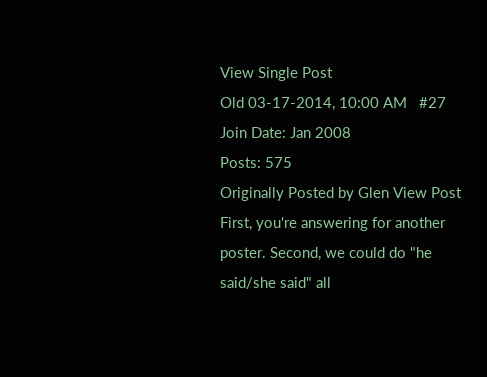View Single Post
Old 03-17-2014, 10:00 AM   #27
Join Date: Jan 2008
Posts: 575
Originally Posted by Glen View Post
First, you're answering for another poster. Second, we could do "he said/she said" all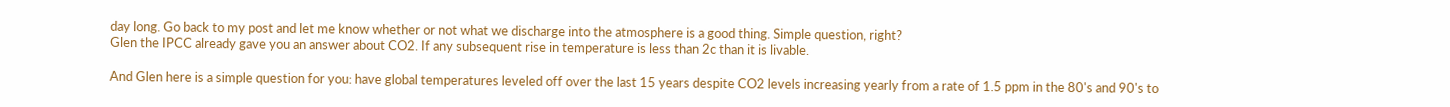day long. Go back to my post and let me know whether or not what we discharge into the atmosphere is a good thing. Simple question, right?
Glen the IPCC already gave you an answer about CO2. If any subsequent rise in temperature is less than 2c than it is livable.

And Glen here is a simple question for you: have global temperatures leveled off over the last 15 years despite CO2 levels increasing yearly from a rate of 1.5 ppm in the 80's and 90's to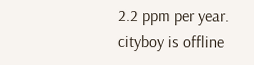2.2 ppm per year.
cityboy is offline